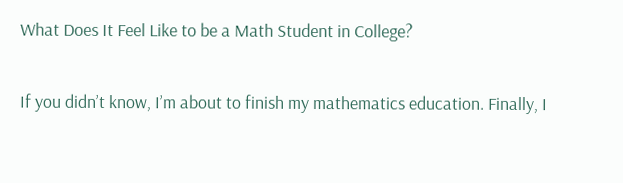What Does It Feel Like to be a Math Student in College?

If you didn’t know, I’m about to finish my mathematics education. Finally, I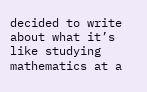decided to write about what it’s like studying mathematics at a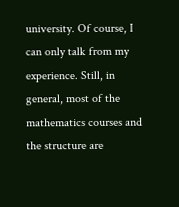university. Of course, I can only talk from my experience. Still, in general, most of the mathematics courses and the structure are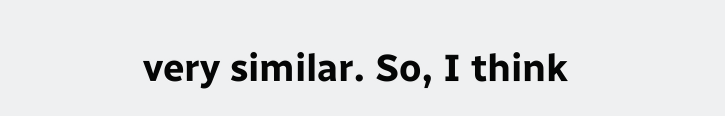very similar. So, I think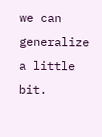we can generalize a little bit.